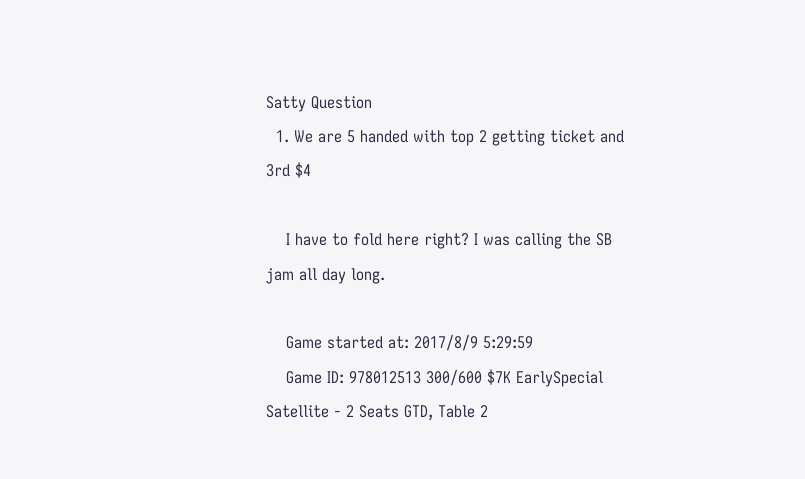Satty Question
  1. We are 5 handed with top 2 getting ticket and 3rd $4

    I have to fold here right? I was calling the SB jam all day long.

    Game started at: 2017/8/9 5:29:59
    Game ID: 978012513 300/600 $7K EarlySpecial Satellite - 2 Seats GTD, Table 2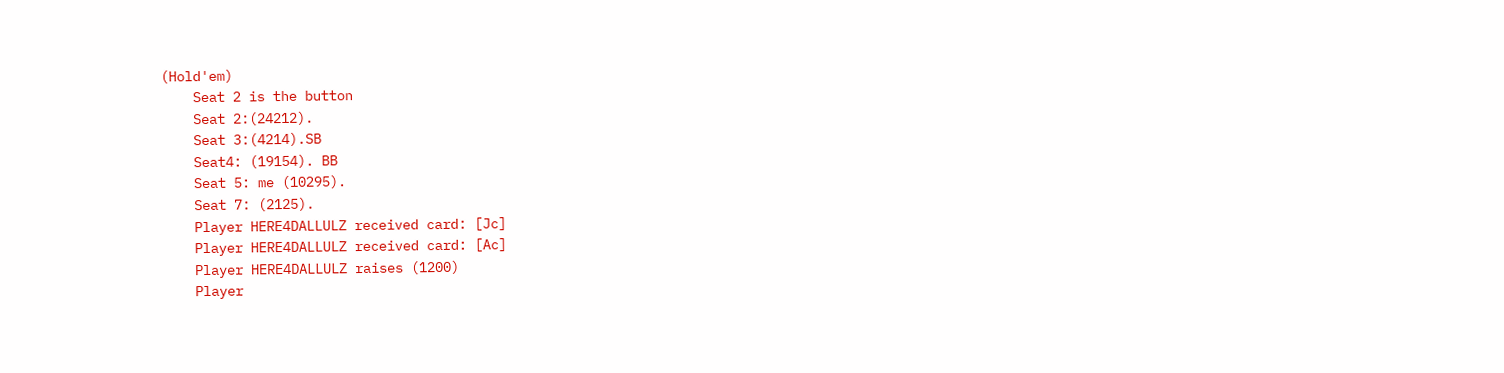(Hold'em)
    Seat 2 is the button
    Seat 2:(24212).
    Seat 3:(4214).SB
    Seat4: (19154). BB
    Seat 5: me (10295).
    Seat 7: (2125).
    Player HERE4DALLULZ received card: [Jc]
    Player HERE4DALLULZ received card: [Ac]
    Player HERE4DALLULZ raises (1200)
    Player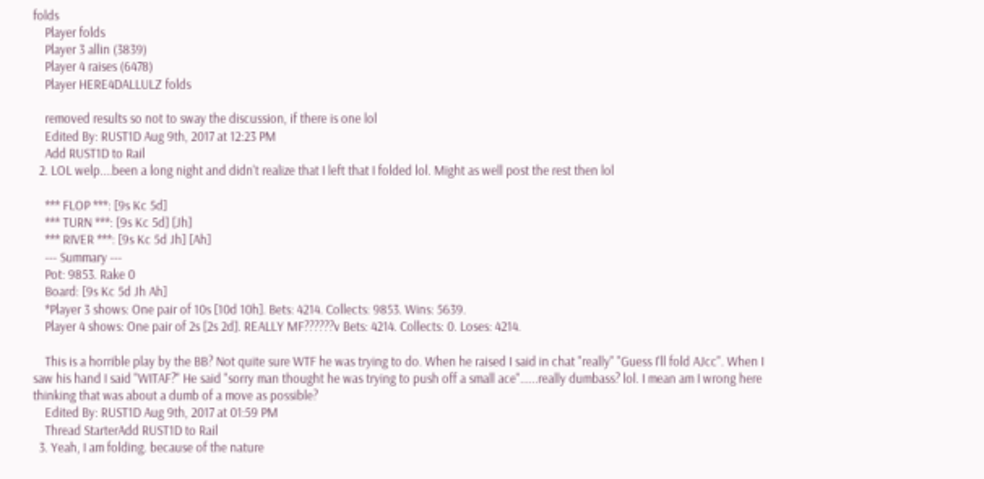folds
    Player folds
    Player 3 allin (3839)
    Player 4 raises (6478)
    Player HERE4DALLULZ folds

    removed results so not to sway the discussion, if there is one lol
    Edited By: RUST1D Aug 9th, 2017 at 12:23 PM
    Add RUST1D to Rail
  2. LOL welp....been a long night and didn't realize that I left that I folded lol. Might as well post the rest then lol

    *** FLOP ***: [9s Kc 5d]
    *** TURN ***: [9s Kc 5d] [Jh]
    *** RIVER ***: [9s Kc 5d Jh] [Ah]
    --- Summary ---
    Pot: 9853. Rake 0
    Board: [9s Kc 5d Jh Ah]
    *Player 3 shows: One pair of 10s [10d 10h]. Bets: 4214. Collects: 9853. Wins: 5639.
    Player 4 shows: One pair of 2s [2s 2d]. REALLY MF??????v Bets: 4214. Collects: 0. Loses: 4214.

    This is a horrible play by the BB? Not quite sure WTF he was trying to do. When he raised I said in chat "really" "Guess I'll fold AJcc". When I saw his hand I said "WITAF?" He said "sorry man thought he was trying to push off a small ace"......really dumbass? lol. I mean am I wrong here thinking that was about a dumb of a move as possible?
    Edited By: RUST1D Aug 9th, 2017 at 01:59 PM
    Thread StarterAdd RUST1D to Rail
  3. Yeah, I am folding. because of the nature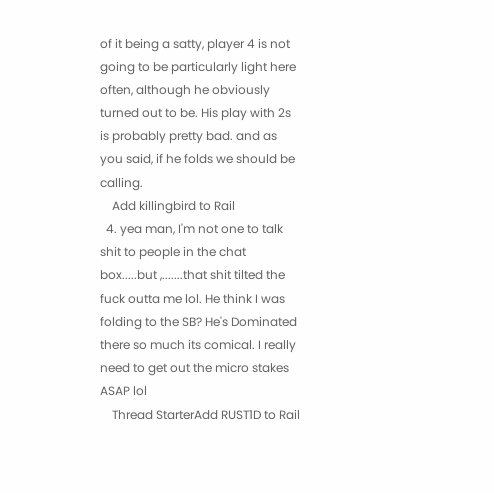of it being a satty, player 4 is not going to be particularly light here often, although he obviously turned out to be. His play with 2s is probably pretty bad. and as you said, if he folds we should be calling.
    Add killingbird to Rail
  4. yea man, I'm not one to talk shit to people in the chat box.....but ,.......that shit tilted the fuck outta me lol. He think I was folding to the SB? He's Dominated there so much its comical. I really need to get out the micro stakes ASAP lol
    Thread StarterAdd RUST1D to Rail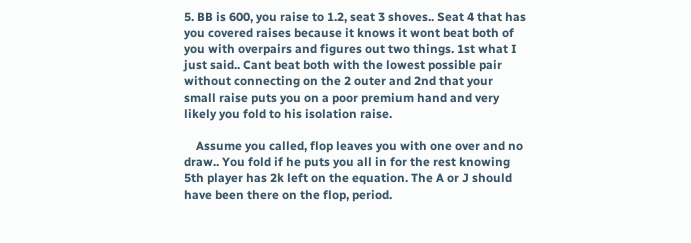5. BB is 600, you raise to 1.2, seat 3 shoves.. Seat 4 that has you covered raises because it knows it wont beat both of you with overpairs and figures out two things. 1st what I just said.. Cant beat both with the lowest possible pair without connecting on the 2 outer and 2nd that your small raise puts you on a poor premium hand and very likely you fold to his isolation raise.

    Assume you called, flop leaves you with one over and no draw.. You fold if he puts you all in for the rest knowing 5th player has 2k left on the equation. The A or J should have been there on the flop, period.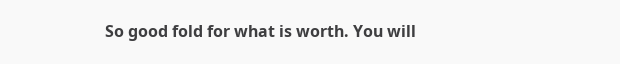So good fold for what is worth. You will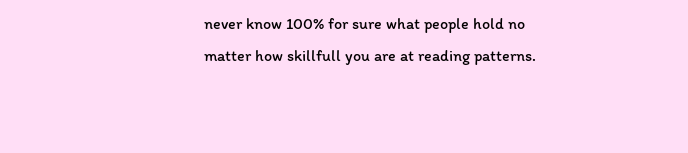never know 100% for sure what people hold no matter how skillfull you are at reading patterns.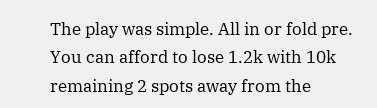The play was simple. All in or fold pre. You can afford to lose 1.2k with 10k remaining 2 spots away from the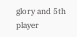glory and 5th player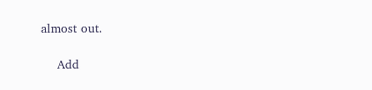almost out.

    Add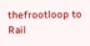thefrootloop to Rail